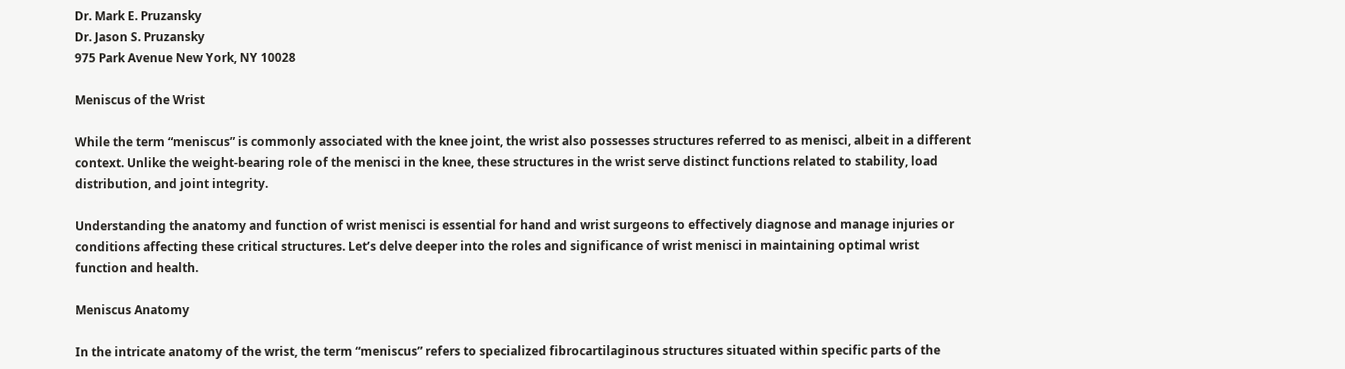Dr. Mark E. Pruzansky
Dr. Jason S. Pruzansky
975 Park Avenue New York, NY 10028

Meniscus of the Wrist

While the term “meniscus” is commonly associated with the knee joint, the wrist also possesses structures referred to as menisci, albeit in a different context. Unlike the weight-bearing role of the menisci in the knee, these structures in the wrist serve distinct functions related to stability, load distribution, and joint integrity.

Understanding the anatomy and function of wrist menisci is essential for hand and wrist surgeons to effectively diagnose and manage injuries or conditions affecting these critical structures. Let’s delve deeper into the roles and significance of wrist menisci in maintaining optimal wrist function and health.

Meniscus Anatomy

In the intricate anatomy of the wrist, the term “meniscus” refers to specialized fibrocartilaginous structures situated within specific parts of the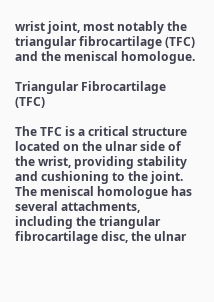wrist joint, most notably the triangular fibrocartilage (TFC) and the meniscal homologue.

Triangular Fibrocartilage (TFC)

The TFC is a critical structure located on the ulnar side of the wrist, providing stability and cushioning to the joint. The meniscal homologue has several attachments, including the triangular fibrocartilage disc, the ulnar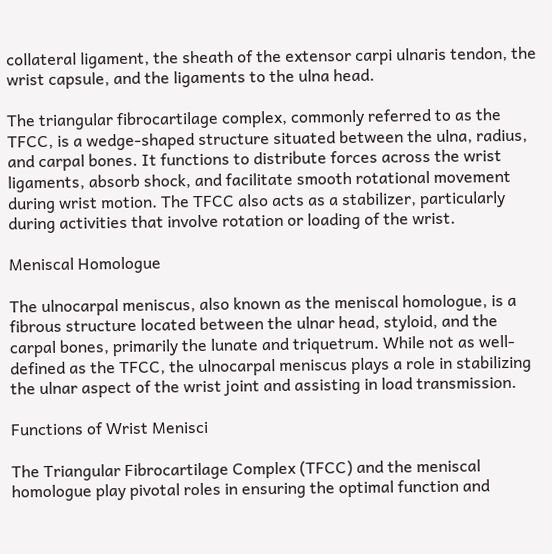collateral ligament, the sheath of the extensor carpi ulnaris tendon, the wrist capsule, and the ligaments to the ulna head.

The triangular fibrocartilage complex, commonly referred to as the TFCC, is a wedge-shaped structure situated between the ulna, radius, and carpal bones. It functions to distribute forces across the wrist ligaments, absorb shock, and facilitate smooth rotational movement during wrist motion. The TFCC also acts as a stabilizer, particularly during activities that involve rotation or loading of the wrist.

Meniscal Homologue

The ulnocarpal meniscus, also known as the meniscal homologue, is a fibrous structure located between the ulnar head, styloid, and the carpal bones, primarily the lunate and triquetrum. While not as well-defined as the TFCC, the ulnocarpal meniscus plays a role in stabilizing the ulnar aspect of the wrist joint and assisting in load transmission.

Functions of Wrist Menisci

The Triangular Fibrocartilage Complex (TFCC) and the meniscal homologue play pivotal roles in ensuring the optimal function and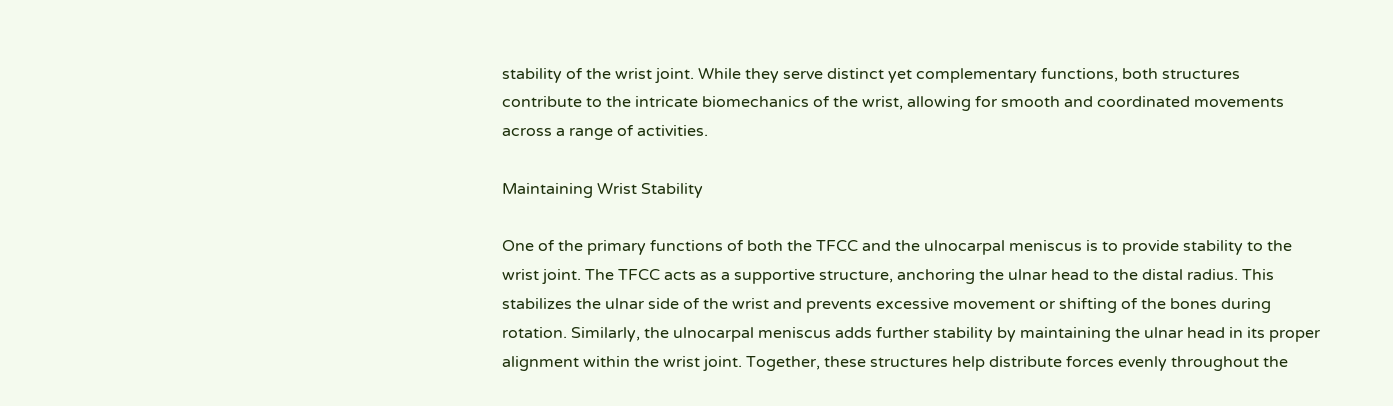stability of the wrist joint. While they serve distinct yet complementary functions, both structures contribute to the intricate biomechanics of the wrist, allowing for smooth and coordinated movements across a range of activities.

Maintaining Wrist Stability

One of the primary functions of both the TFCC and the ulnocarpal meniscus is to provide stability to the wrist joint. The TFCC acts as a supportive structure, anchoring the ulnar head to the distal radius. This stabilizes the ulnar side of the wrist and prevents excessive movement or shifting of the bones during rotation. Similarly, the ulnocarpal meniscus adds further stability by maintaining the ulnar head in its proper alignment within the wrist joint. Together, these structures help distribute forces evenly throughout the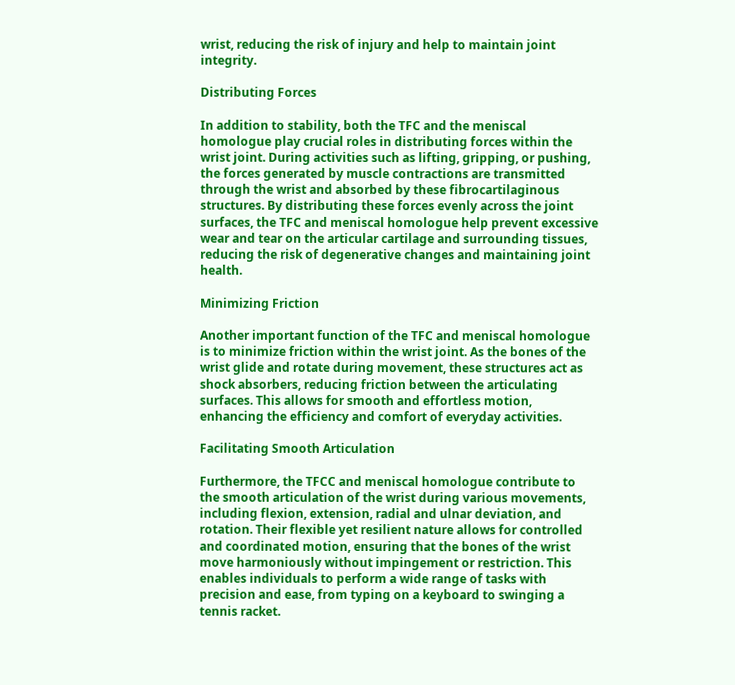wrist, reducing the risk of injury and help to maintain joint integrity.

Distributing Forces

In addition to stability, both the TFC and the meniscal homologue play crucial roles in distributing forces within the wrist joint. During activities such as lifting, gripping, or pushing, the forces generated by muscle contractions are transmitted through the wrist and absorbed by these fibrocartilaginous structures. By distributing these forces evenly across the joint surfaces, the TFC and meniscal homologue help prevent excessive wear and tear on the articular cartilage and surrounding tissues, reducing the risk of degenerative changes and maintaining joint health.

Minimizing Friction

Another important function of the TFC and meniscal homologue is to minimize friction within the wrist joint. As the bones of the wrist glide and rotate during movement, these structures act as shock absorbers, reducing friction between the articulating surfaces. This allows for smooth and effortless motion, enhancing the efficiency and comfort of everyday activities.

Facilitating Smooth Articulation

Furthermore, the TFCC and meniscal homologue contribute to the smooth articulation of the wrist during various movements, including flexion, extension, radial and ulnar deviation, and rotation. Their flexible yet resilient nature allows for controlled and coordinated motion, ensuring that the bones of the wrist move harmoniously without impingement or restriction. This enables individuals to perform a wide range of tasks with precision and ease, from typing on a keyboard to swinging a tennis racket.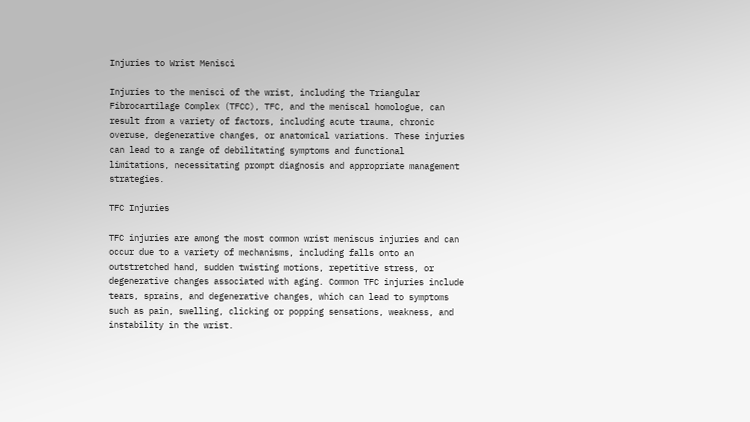Injuries to Wrist Menisci

Injuries to the menisci of the wrist, including the Triangular Fibrocartilage Complex (TFCC), TFC, and the meniscal homologue, can result from a variety of factors, including acute trauma, chronic overuse, degenerative changes, or anatomical variations. These injuries can lead to a range of debilitating symptoms and functional limitations, necessitating prompt diagnosis and appropriate management strategies.

TFC Injuries

TFC injuries are among the most common wrist meniscus injuries and can occur due to a variety of mechanisms, including falls onto an outstretched hand, sudden twisting motions, repetitive stress, or degenerative changes associated with aging. Common TFC injuries include tears, sprains, and degenerative changes, which can lead to symptoms such as pain, swelling, clicking or popping sensations, weakness, and instability in the wrist.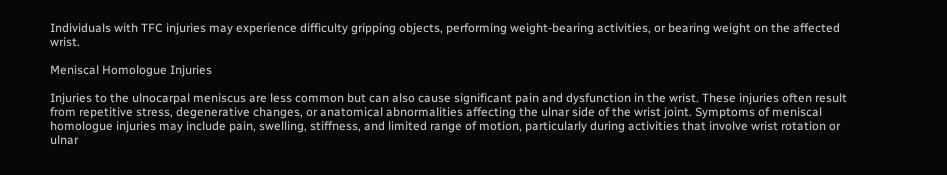Individuals with TFC injuries may experience difficulty gripping objects, performing weight-bearing activities, or bearing weight on the affected wrist.

Meniscal Homologue Injuries

Injuries to the ulnocarpal meniscus are less common but can also cause significant pain and dysfunction in the wrist. These injuries often result from repetitive stress, degenerative changes, or anatomical abnormalities affecting the ulnar side of the wrist joint. Symptoms of meniscal homologue injuries may include pain, swelling, stiffness, and limited range of motion, particularly during activities that involve wrist rotation or ulnar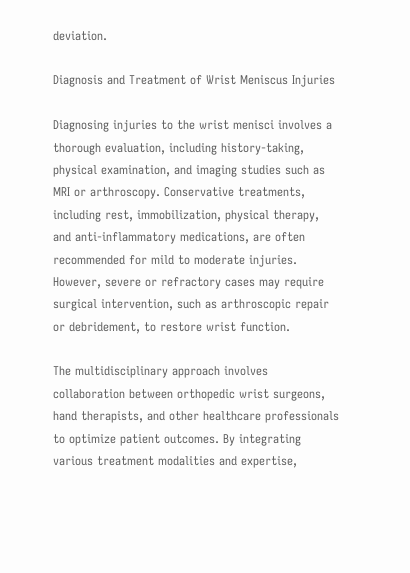deviation.

Diagnosis and Treatment of Wrist Meniscus Injuries

Diagnosing injuries to the wrist menisci involves a thorough evaluation, including history-taking, physical examination, and imaging studies such as MRI or arthroscopy. Conservative treatments, including rest, immobilization, physical therapy, and anti-inflammatory medications, are often recommended for mild to moderate injuries. However, severe or refractory cases may require surgical intervention, such as arthroscopic repair or debridement, to restore wrist function.

The multidisciplinary approach involves collaboration between orthopedic wrist surgeons, hand therapists, and other healthcare professionals to optimize patient outcomes. By integrating various treatment modalities and expertise,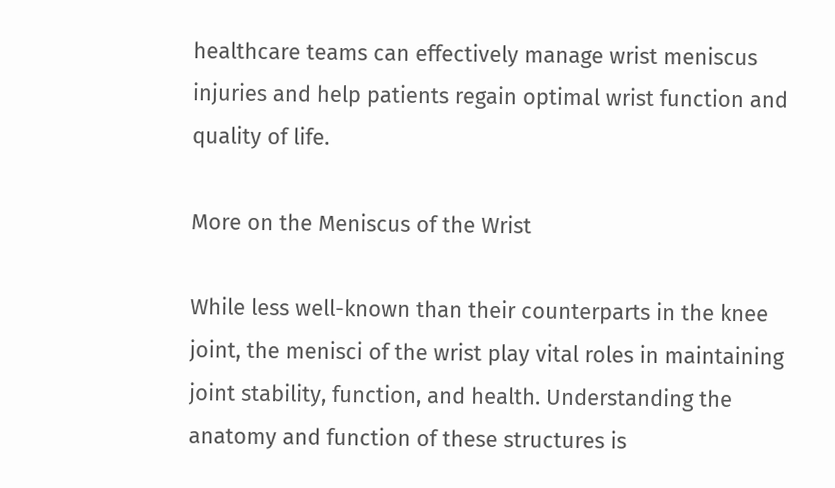healthcare teams can effectively manage wrist meniscus injuries and help patients regain optimal wrist function and quality of life.

More on the Meniscus of the Wrist

While less well-known than their counterparts in the knee joint, the menisci of the wrist play vital roles in maintaining joint stability, function, and health. Understanding the anatomy and function of these structures is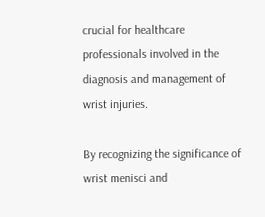crucial for healthcare professionals involved in the diagnosis and management of wrist injuries.

By recognizing the significance of wrist menisci and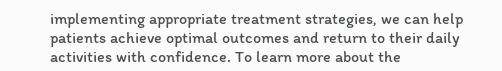implementing appropriate treatment strategies, we can help patients achieve optimal outcomes and return to their daily activities with confidence. To learn more about the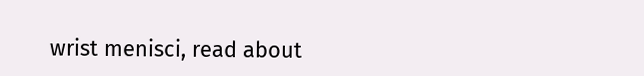wrist menisci, read about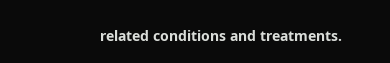related conditions and treatments.